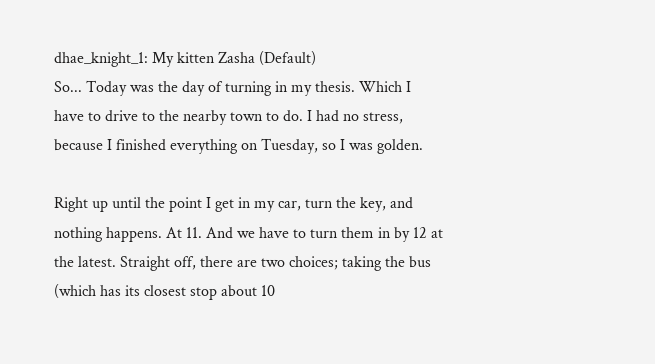dhae_knight_1: My kitten Zasha (Default)
So... Today was the day of turning in my thesis. Which I have to drive to the nearby town to do. I had no stress, because I finished everything on Tuesday, so I was golden.

Right up until the point I get in my car, turn the key, and nothing happens. At 11. And we have to turn them in by 12 at the latest. Straight off, there are two choices; taking the bus (which has its closest stop about 10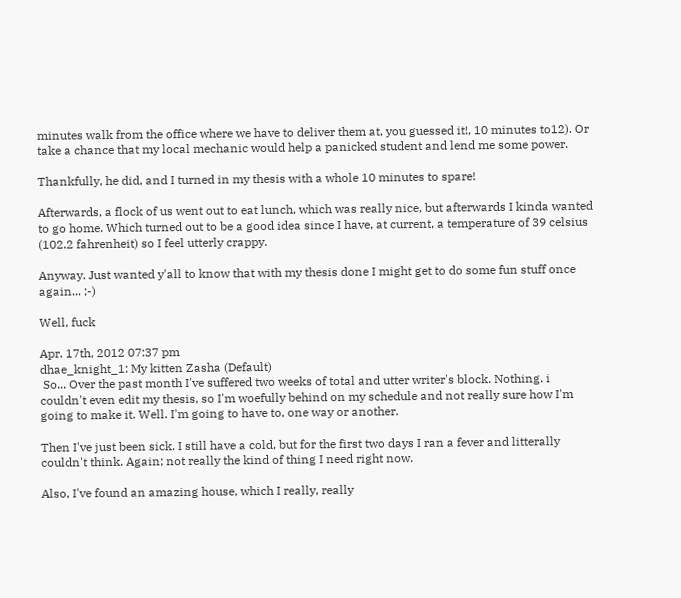minutes walk from the office where we have to deliver them at, you guessed it!, 10 minutes to12). Or take a chance that my local mechanic would help a panicked student and lend me some power.

Thankfully, he did, and I turned in my thesis with a whole 10 minutes to spare!

Afterwards, a flock of us went out to eat lunch, which was really nice, but afterwards I kinda wanted to go home. Which turned out to be a good idea since I have, at current, a temperature of 39 celsius (102.2 fahrenheit) so I feel utterly crappy.

Anyway. Just wanted y'all to know that with my thesis done I might get to do some fun stuff once again... ;-)

Well, fuck

Apr. 17th, 2012 07:37 pm
dhae_knight_1: My kitten Zasha (Default)
 So... Over the past month I've suffered two weeks of total and utter writer's block. Nothing. i couldn't even edit my thesis, so I'm woefully behind on my schedule and not really sure how I'm going to make it. Well. I'm going to have to, one way or another.

Then I've just been sick. I still have a cold, but for the first two days I ran a fever and litterally couldn't think. Again; not really the kind of thing I need right now.

Also, I've found an amazing house, which I really, really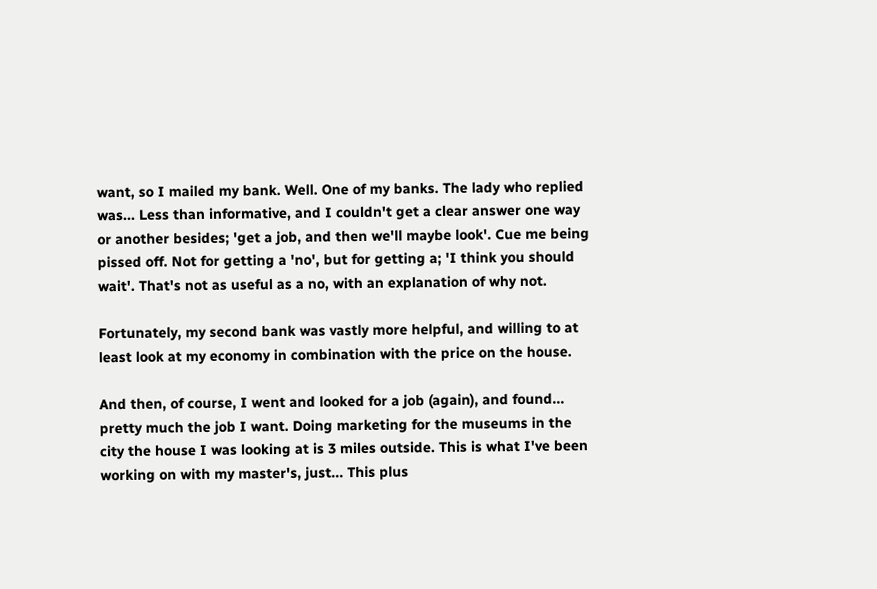want, so I mailed my bank. Well. One of my banks. The lady who replied was... Less than informative, and I couldn't get a clear answer one way or another besides; 'get a job, and then we'll maybe look'. Cue me being pissed off. Not for getting a 'no', but for getting a; 'I think you should wait'. That's not as useful as a no, with an explanation of why not.

Fortunately, my second bank was vastly more helpful, and willing to at least look at my economy in combination with the price on the house.

And then, of course, I went and looked for a job (again), and found... pretty much the job I want. Doing marketing for the museums in the city the house I was looking at is 3 miles outside. This is what I've been working on with my master's, just... This plus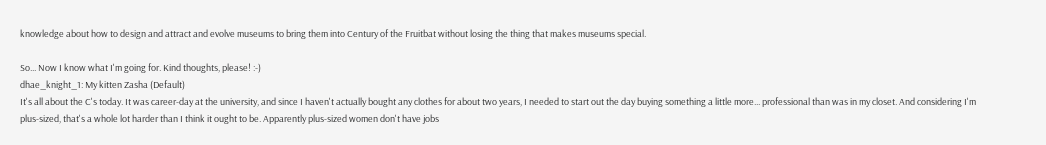knowledge about how to design and attract and evolve museums to bring them into Century of the Fruitbat without losing the thing that makes museums special.

So... Now I know what I'm going for. Kind thoughts, please! :-)
dhae_knight_1: My kitten Zasha (Default)
It's all about the C's today. It was career-day at the university, and since I haven't actually bought any clothes for about two years, I needed to start out the day buying something a little more... professional than was in my closet. And considering I'm plus-sized, that's a whole lot harder than I think it ought to be. Apparently plus-sized women don't have jobs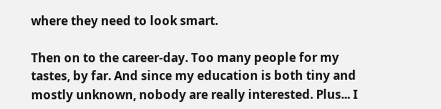where they need to look smart.

Then on to the career-day. Too many people for my tastes, by far. And since my education is both tiny and mostly unknown, nobody are really interested. Plus... I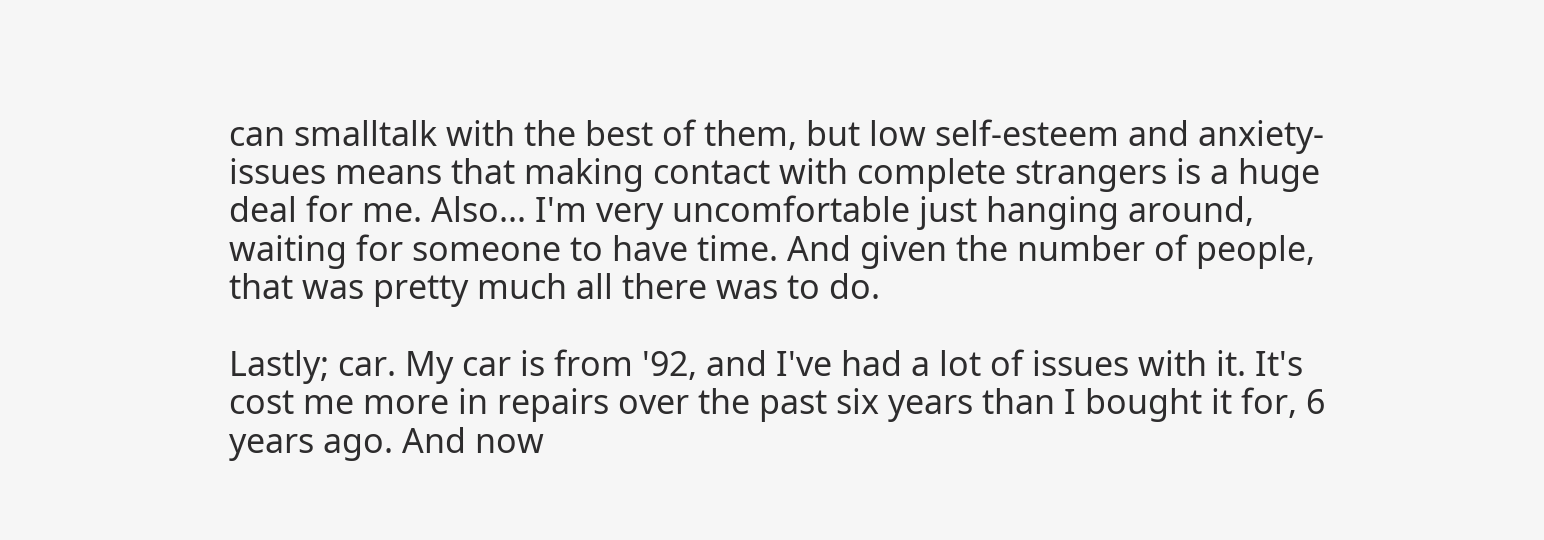can smalltalk with the best of them, but low self-esteem and anxiety-issues means that making contact with complete strangers is a huge deal for me. Also... I'm very uncomfortable just hanging around, waiting for someone to have time. And given the number of people, that was pretty much all there was to do.

Lastly; car. My car is from '92, and I've had a lot of issues with it. It's cost me more in repairs over the past six years than I bought it for, 6 years ago. And now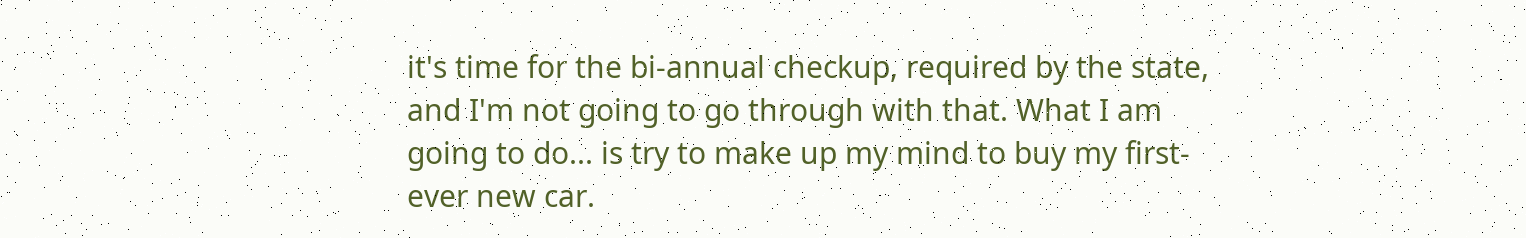it's time for the bi-annual checkup, required by the state, and I'm not going to go through with that. What I am going to do... is try to make up my mind to buy my first-ever new car.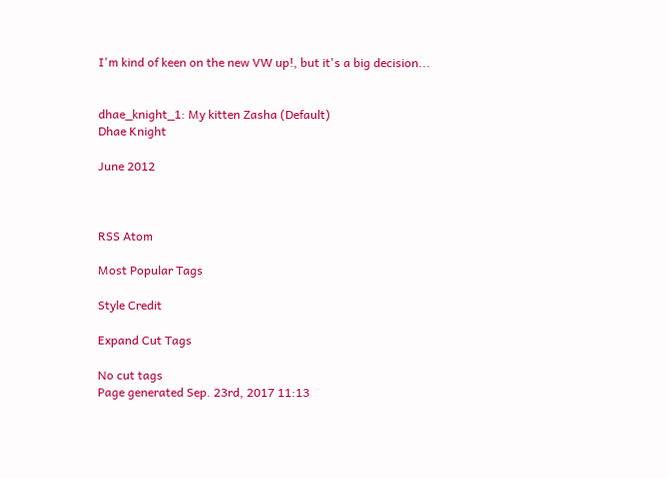I'm kind of keen on the new VW up!, but it's a big decision...


dhae_knight_1: My kitten Zasha (Default)
Dhae Knight

June 2012



RSS Atom

Most Popular Tags

Style Credit

Expand Cut Tags

No cut tags
Page generated Sep. 23rd, 2017 11:13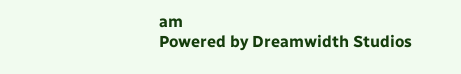am
Powered by Dreamwidth Studios